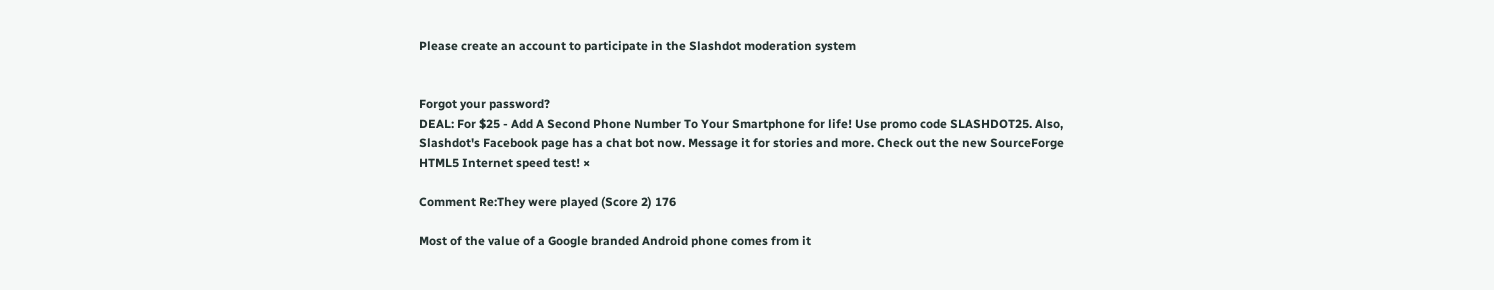Please create an account to participate in the Slashdot moderation system


Forgot your password?
DEAL: For $25 - Add A Second Phone Number To Your Smartphone for life! Use promo code SLASHDOT25. Also, Slashdot's Facebook page has a chat bot now. Message it for stories and more. Check out the new SourceForge HTML5 Internet speed test! ×

Comment Re:They were played (Score 2) 176

Most of the value of a Google branded Android phone comes from it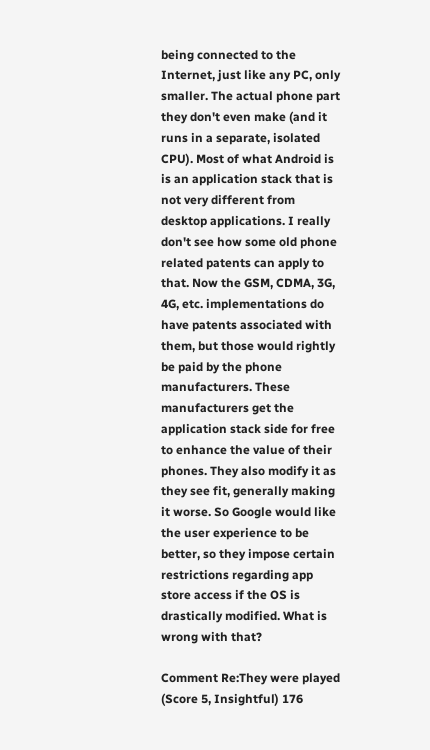being connected to the Internet, just like any PC, only smaller. The actual phone part they don't even make (and it runs in a separate, isolated CPU). Most of what Android is is an application stack that is not very different from desktop applications. I really don't see how some old phone related patents can apply to that. Now the GSM, CDMA, 3G, 4G, etc. implementations do have patents associated with them, but those would rightly be paid by the phone manufacturers. These manufacturers get the application stack side for free to enhance the value of their phones. They also modify it as they see fit, generally making it worse. So Google would like the user experience to be better, so they impose certain restrictions regarding app store access if the OS is drastically modified. What is wrong with that?

Comment Re:They were played (Score 5, Insightful) 176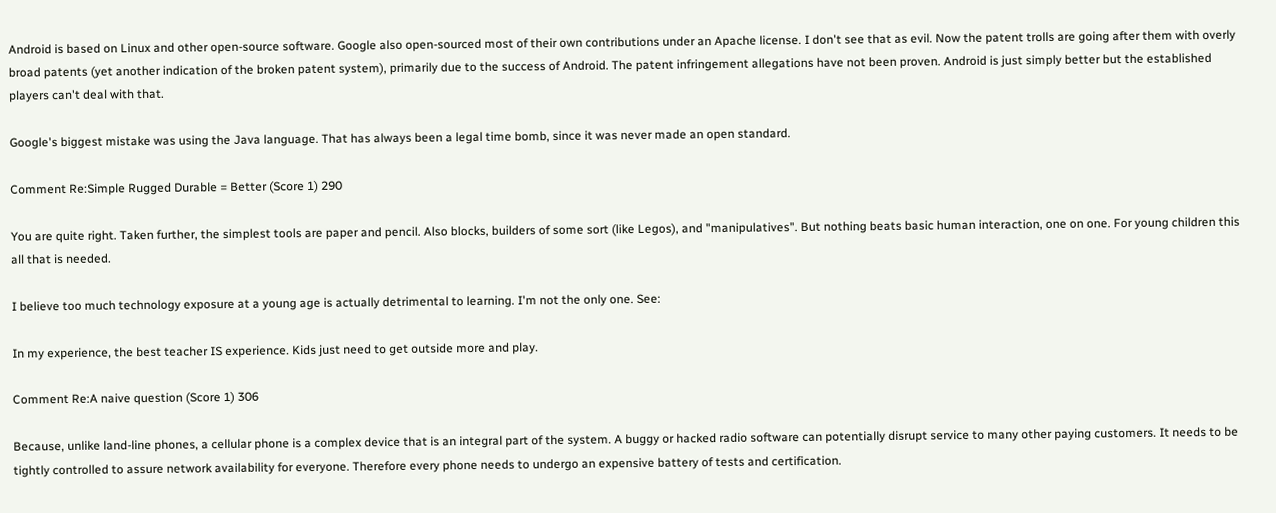Android is based on Linux and other open-source software. Google also open-sourced most of their own contributions under an Apache license. I don't see that as evil. Now the patent trolls are going after them with overly broad patents (yet another indication of the broken patent system), primarily due to the success of Android. The patent infringement allegations have not been proven. Android is just simply better but the established players can't deal with that.

Google's biggest mistake was using the Java language. That has always been a legal time bomb, since it was never made an open standard.

Comment Re:Simple Rugged Durable = Better (Score 1) 290

You are quite right. Taken further, the simplest tools are paper and pencil. Also blocks, builders of some sort (like Legos), and "manipulatives". But nothing beats basic human interaction, one on one. For young children this all that is needed.

I believe too much technology exposure at a young age is actually detrimental to learning. I'm not the only one. See:

In my experience, the best teacher IS experience. Kids just need to get outside more and play.

Comment Re:A naive question (Score 1) 306

Because, unlike land-line phones, a cellular phone is a complex device that is an integral part of the system. A buggy or hacked radio software can potentially disrupt service to many other paying customers. It needs to be tightly controlled to assure network availability for everyone. Therefore every phone needs to undergo an expensive battery of tests and certification.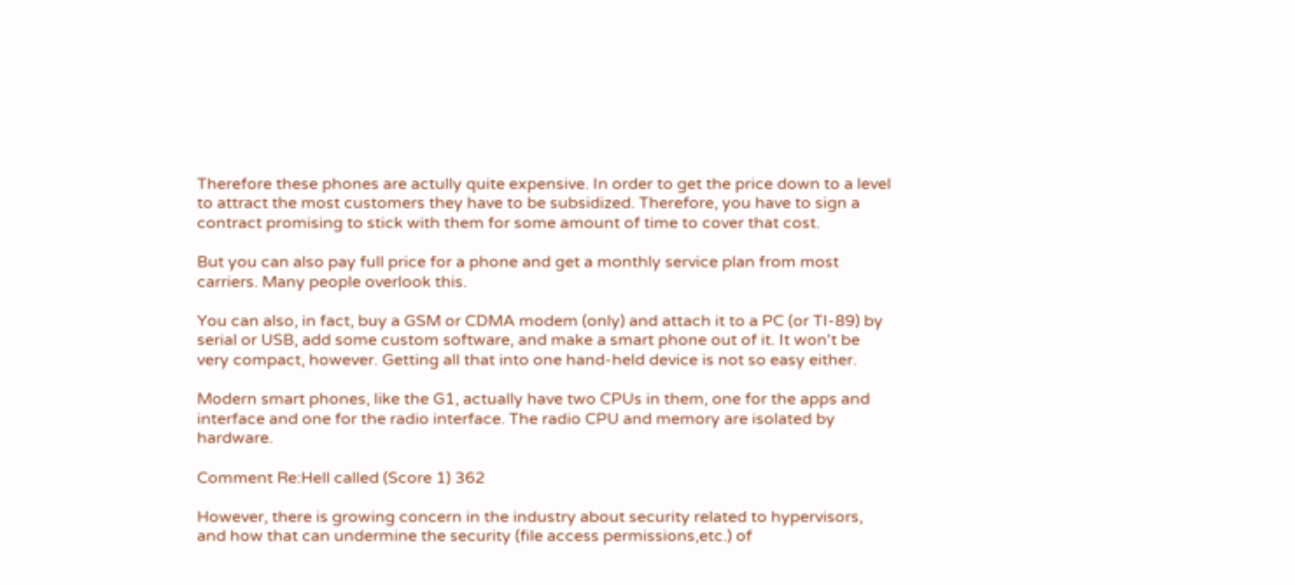Therefore these phones are actully quite expensive. In order to get the price down to a level to attract the most customers they have to be subsidized. Therefore, you have to sign a contract promising to stick with them for some amount of time to cover that cost.

But you can also pay full price for a phone and get a monthly service plan from most carriers. Many people overlook this.

You can also, in fact, buy a GSM or CDMA modem (only) and attach it to a PC (or TI-89) by serial or USB, add some custom software, and make a smart phone out of it. It won't be very compact, however. Getting all that into one hand-held device is not so easy either.

Modern smart phones, like the G1, actually have two CPUs in them, one for the apps and interface and one for the radio interface. The radio CPU and memory are isolated by hardware.

Comment Re:Hell called (Score 1) 362

However, there is growing concern in the industry about security related to hypervisors, and how that can undermine the security (file access permissions,etc.) of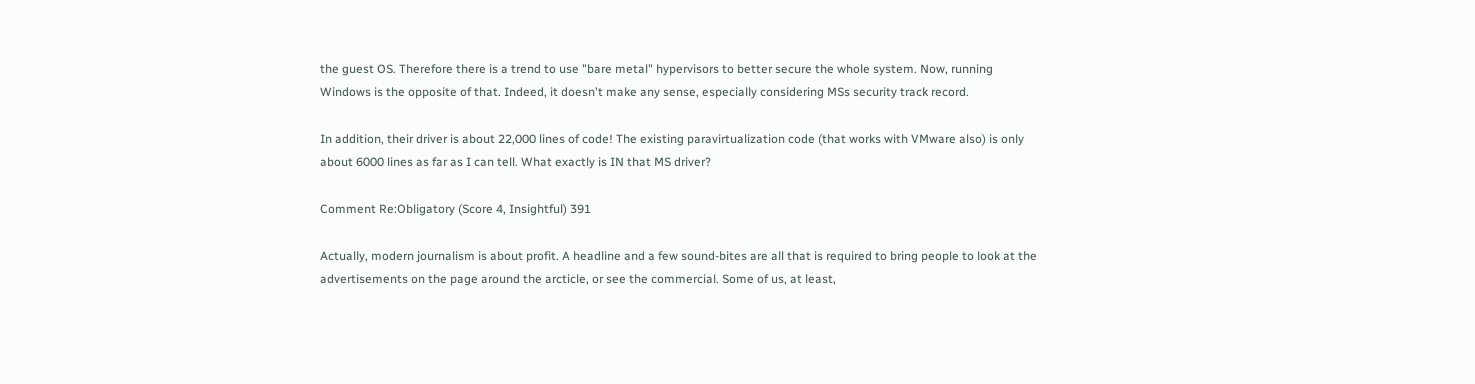the guest OS. Therefore there is a trend to use "bare metal" hypervisors to better secure the whole system. Now, running Windows is the opposite of that. Indeed, it doesn't make any sense, especially considering MSs security track record.

In addition, their driver is about 22,000 lines of code! The existing paravirtualization code (that works with VMware also) is only about 6000 lines as far as I can tell. What exactly is IN that MS driver?

Comment Re:Obligatory (Score 4, Insightful) 391

Actually, modern journalism is about profit. A headline and a few sound-bites are all that is required to bring people to look at the advertisements on the page around the arcticle, or see the commercial. Some of us, at least,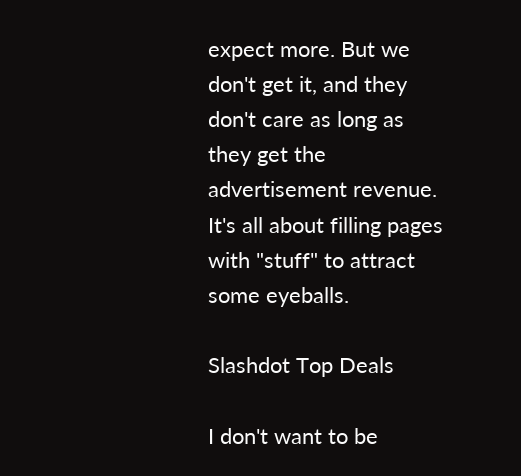expect more. But we don't get it, and they don't care as long as they get the advertisement revenue. It's all about filling pages with "stuff" to attract some eyeballs.

Slashdot Top Deals

I don't want to be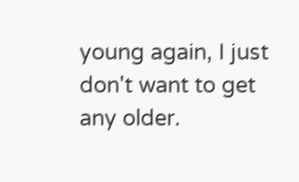young again, I just don't want to get any older.